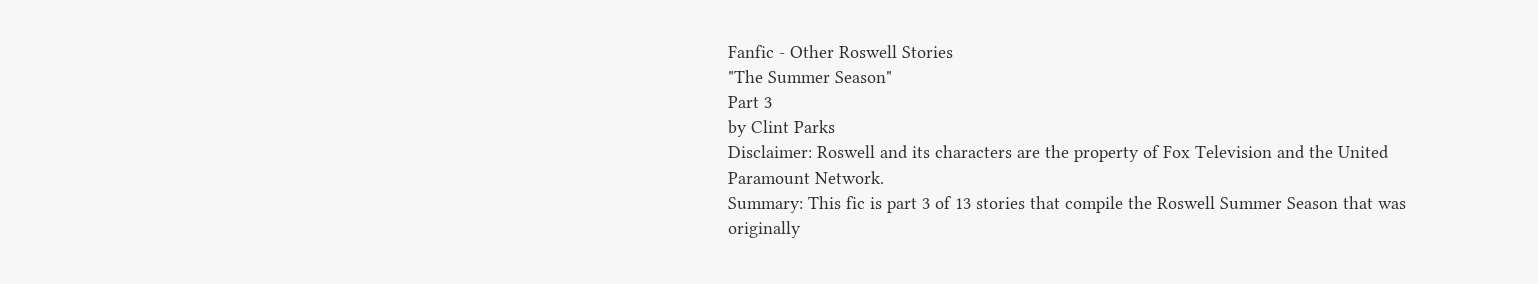Fanfic - Other Roswell Stories
"The Summer Season"
Part 3
by Clint Parks
Disclaimer: Roswell and its characters are the property of Fox Television and the United Paramount Network.
Summary: This fic is part 3 of 13 stories that compile the Roswell Summer Season that was originally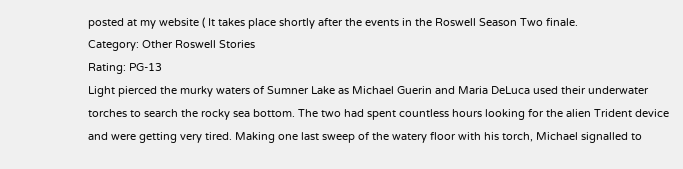posted at my website ( It takes place shortly after the events in the Roswell Season Two finale.
Category: Other Roswell Stories
Rating: PG-13
Light pierced the murky waters of Sumner Lake as Michael Guerin and Maria DeLuca used their underwater torches to search the rocky sea bottom. The two had spent countless hours looking for the alien Trident device and were getting very tired. Making one last sweep of the watery floor with his torch, Michael signalled to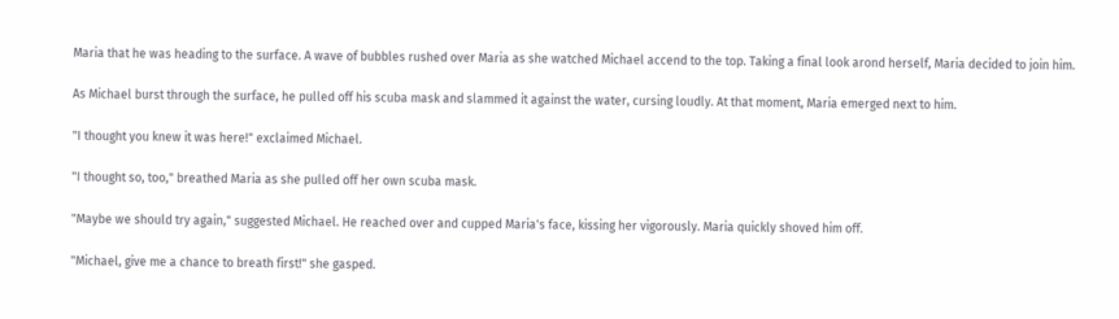Maria that he was heading to the surface. A wave of bubbles rushed over Maria as she watched Michael accend to the top. Taking a final look arond herself, Maria decided to join him.

As Michael burst through the surface, he pulled off his scuba mask and slammed it against the water, cursing loudly. At that moment, Maria emerged next to him.

"I thought you knew it was here!" exclaimed Michael.

"I thought so, too," breathed Maria as she pulled off her own scuba mask.

"Maybe we should try again," suggested Michael. He reached over and cupped Maria's face, kissing her vigorously. Maria quickly shoved him off.

"Michael, give me a chance to breath first!" she gasped.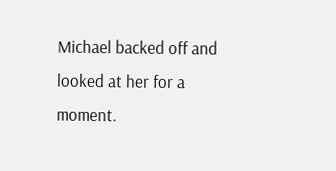Michael backed off and looked at her for a moment.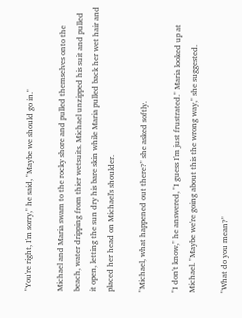"You're right, I'm sorry," he said, "Maybe we should go in."

Michael and Maria swam to the rocky shore and pulled themselves onto the beach, water dripping from thier wetsuits. Michael unzipped his suit and pulled it open, letting the sun dry his bare skin while Maria pulled back her wet hair and placed her head on Michael's shoulder.

"Michael, what happened out there?" she asked softly.

"I don't know," he answered, "I guess I'm just frustrated." Maria looked up at Michael. "Maybe we're going about this the wrong way," she suggested.

"What do you mean?"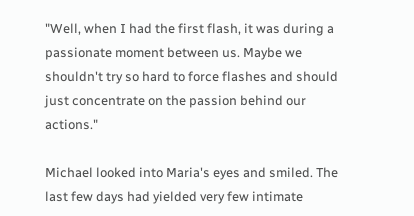"Well, when I had the first flash, it was during a passionate moment between us. Maybe we shouldn't try so hard to force flashes and should just concentrate on the passion behind our actions."

Michael looked into Maria's eyes and smiled. The last few days had yielded very few intimate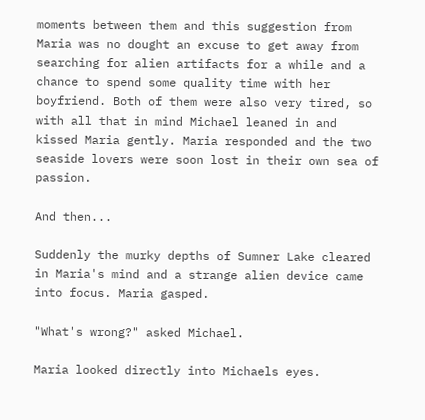moments between them and this suggestion from Maria was no dought an excuse to get away from searching for alien artifacts for a while and a chance to spend some quality time with her boyfriend. Both of them were also very tired, so with all that in mind Michael leaned in and kissed Maria gently. Maria responded and the two seaside lovers were soon lost in their own sea of passion.

And then...

Suddenly the murky depths of Sumner Lake cleared in Maria's mind and a strange alien device came into focus. Maria gasped.

"What's wrong?" asked Michael.

Maria looked directly into Michaels eyes.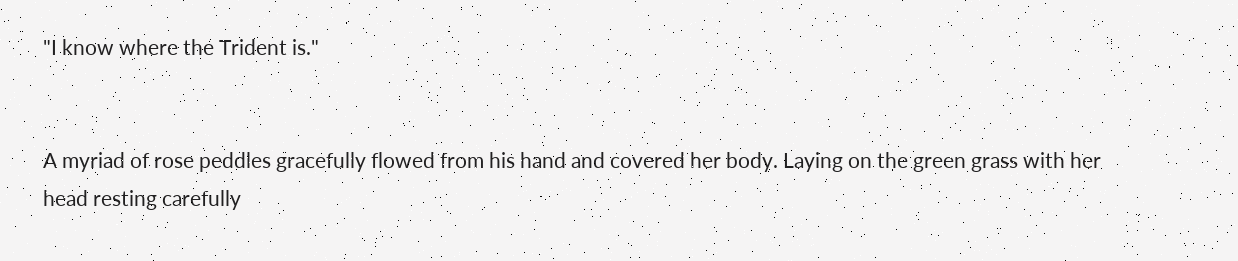"I know where the Trident is."


A myriad of rose peddles gracefully flowed from his hand and covered her body. Laying on the green grass with her head resting carefully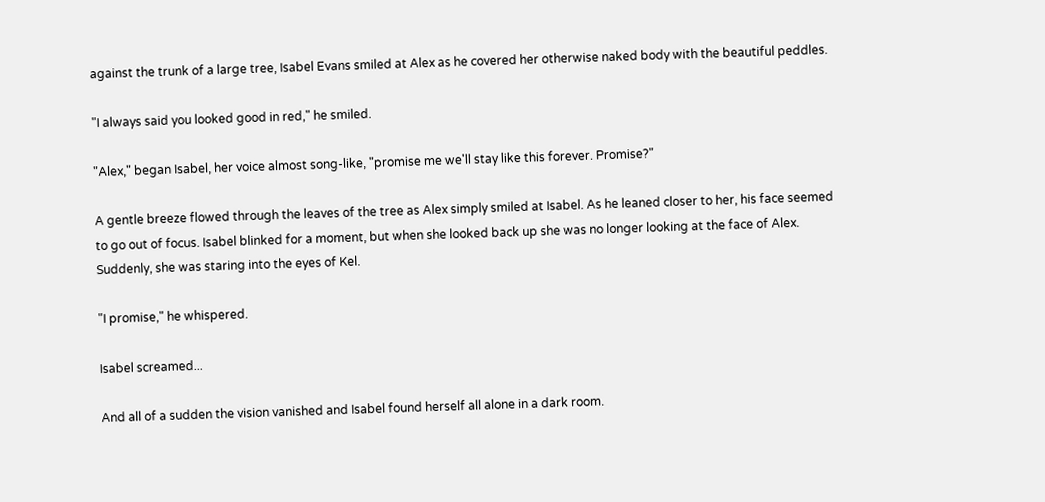against the trunk of a large tree, Isabel Evans smiled at Alex as he covered her otherwise naked body with the beautiful peddles.

"I always said you looked good in red," he smiled.

"Alex," began Isabel, her voice almost song-like, "promise me we'll stay like this forever. Promise?"

A gentle breeze flowed through the leaves of the tree as Alex simply smiled at Isabel. As he leaned closer to her, his face seemed to go out of focus. Isabel blinked for a moment, but when she looked back up she was no longer looking at the face of Alex. Suddenly, she was staring into the eyes of Kel.

"I promise," he whispered.

Isabel screamed...

And all of a sudden the vision vanished and Isabel found herself all alone in a dark room.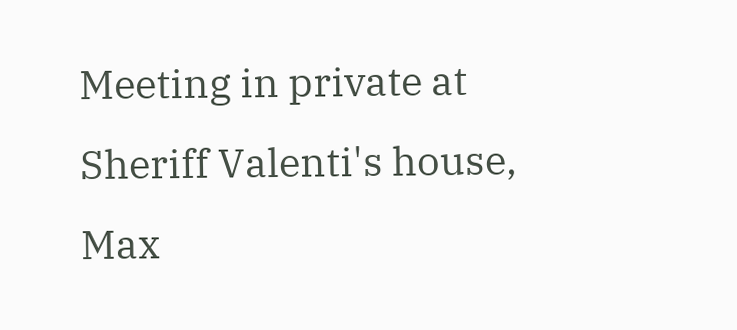Meeting in private at Sheriff Valenti's house, Max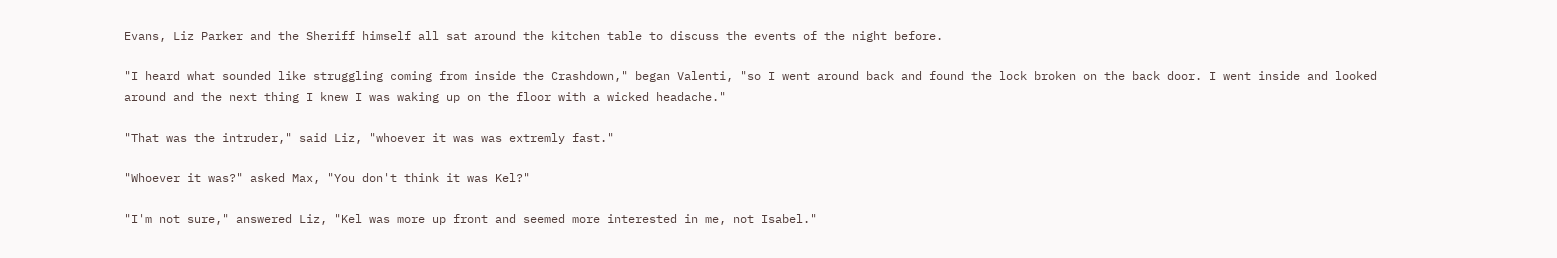Evans, Liz Parker and the Sheriff himself all sat around the kitchen table to discuss the events of the night before.

"I heard what sounded like struggling coming from inside the Crashdown," began Valenti, "so I went around back and found the lock broken on the back door. I went inside and looked around and the next thing I knew I was waking up on the floor with a wicked headache."

"That was the intruder," said Liz, "whoever it was was extremly fast."

"Whoever it was?" asked Max, "You don't think it was Kel?"

"I'm not sure," answered Liz, "Kel was more up front and seemed more interested in me, not Isabel."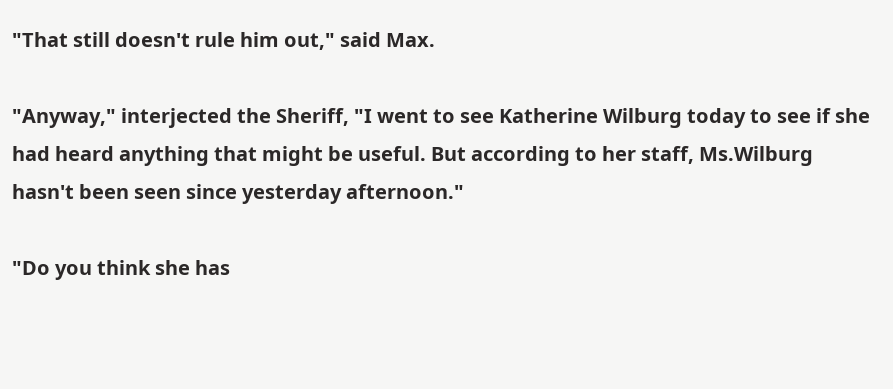"That still doesn't rule him out," said Max.

"Anyway," interjected the Sheriff, "I went to see Katherine Wilburg today to see if she had heard anything that might be useful. But according to her staff, Ms.Wilburg hasn't been seen since yesterday afternoon."

"Do you think she has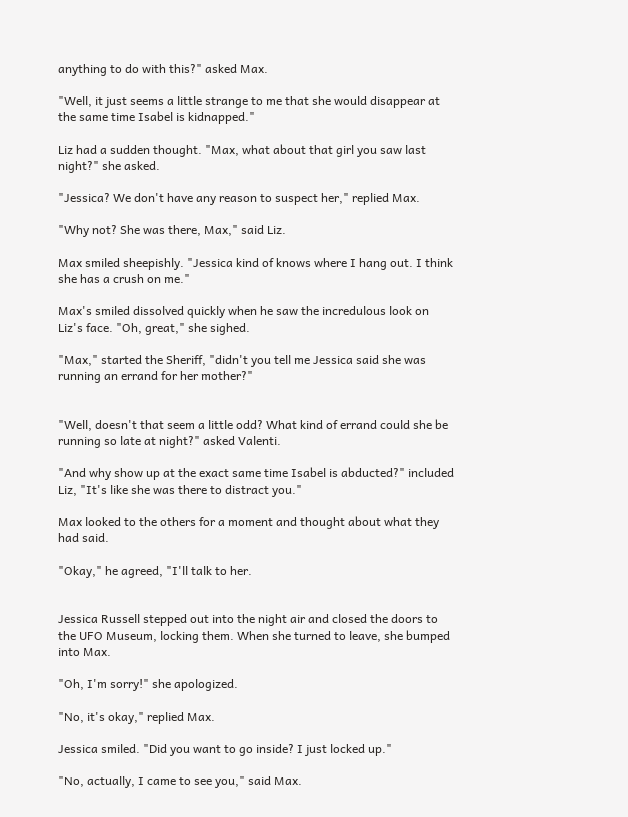anything to do with this?" asked Max.

"Well, it just seems a little strange to me that she would disappear at the same time Isabel is kidnapped."

Liz had a sudden thought. "Max, what about that girl you saw last night?" she asked.

"Jessica? We don't have any reason to suspect her," replied Max.

"Why not? She was there, Max," said Liz.

Max smiled sheepishly. "Jessica kind of knows where I hang out. I think she has a crush on me."

Max's smiled dissolved quickly when he saw the incredulous look on Liz's face. "Oh, great," she sighed.

"Max," started the Sheriff, "didn't you tell me Jessica said she was running an errand for her mother?"


"Well, doesn't that seem a little odd? What kind of errand could she be running so late at night?" asked Valenti.

"And why show up at the exact same time Isabel is abducted?" included Liz, "It's like she was there to distract you."

Max looked to the others for a moment and thought about what they had said.

"Okay," he agreed, "I'll talk to her.


Jessica Russell stepped out into the night air and closed the doors to the UFO Museum, locking them. When she turned to leave, she bumped into Max.

"Oh, I'm sorry!" she apologized.

"No, it's okay," replied Max.

Jessica smiled. "Did you want to go inside? I just locked up."

"No, actually, I came to see you," said Max.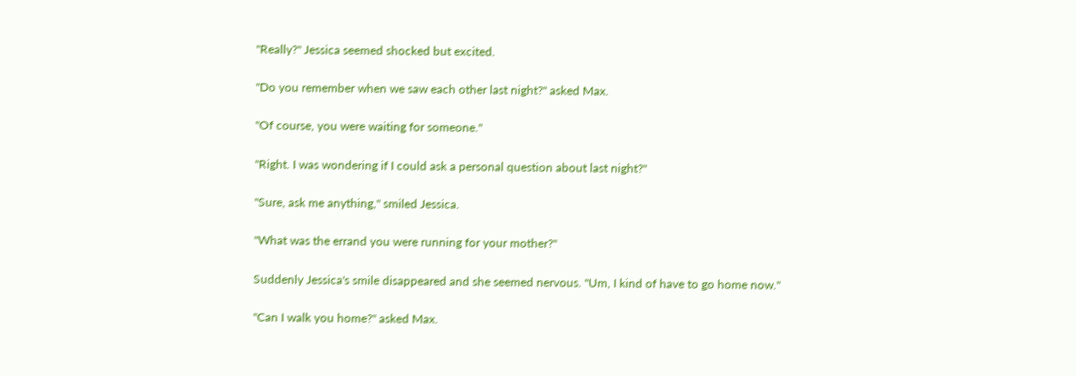"Really?" Jessica seemed shocked but excited.

"Do you remember when we saw each other last night?" asked Max.

"Of course, you were waiting for someone."

"Right. I was wondering if I could ask a personal question about last night?"

"Sure, ask me anything," smiled Jessica.

"What was the errand you were running for your mother?"

Suddenly Jessica's smile disappeared and she seemed nervous. "Um, I kind of have to go home now."

"Can I walk you home?" asked Max.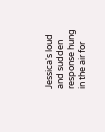Jessica's loud and sudden response hung in the air for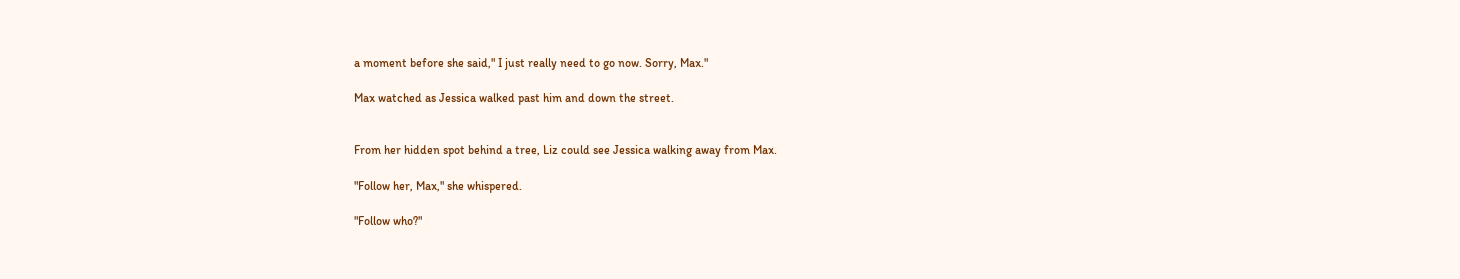a moment before she said," I just really need to go now. Sorry, Max."

Max watched as Jessica walked past him and down the street.


From her hidden spot behind a tree, Liz could see Jessica walking away from Max.

"Follow her, Max," she whispered.

"Follow who?"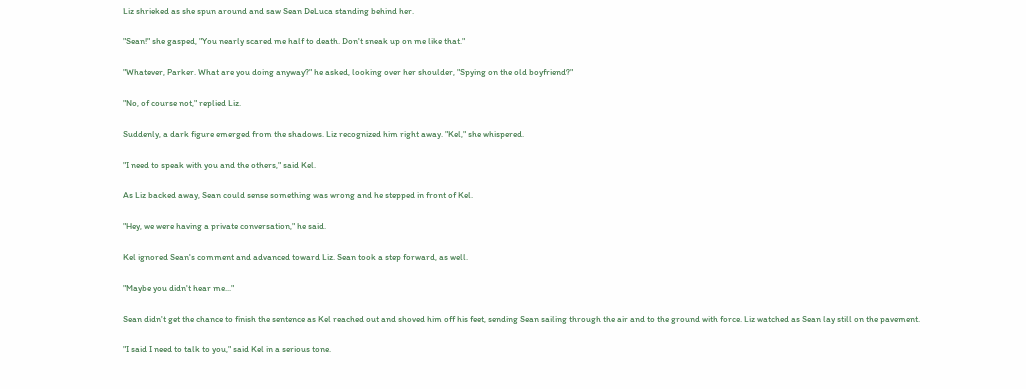Liz shrieked as she spun around and saw Sean DeLuca standing behind her.

"Sean!" she gasped, "You nearly scared me half to death. Don't sneak up on me like that."

"Whatever, Parker. What are you doing anyway?" he asked, looking over her shoulder, "Spying on the old boyfriend?"

"No, of course not," replied Liz.

Suddenly, a dark figure emerged from the shadows. Liz recognized him right away. "Kel," she whispered.

"I need to speak with you and the others," said Kel.

As Liz backed away, Sean could sense something was wrong and he stepped in front of Kel.

"Hey, we were having a private conversation," he said.

Kel ignored Sean's comment and advanced toward Liz. Sean took a step forward, as well.

"Maybe you didn't hear me..."

Sean didn't get the chance to finish the sentence as Kel reached out and shoved him off his feet, sending Sean sailing through the air and to the ground with force. Liz watched as Sean lay still on the pavement.

"I said I need to talk to you," said Kel in a serious tone.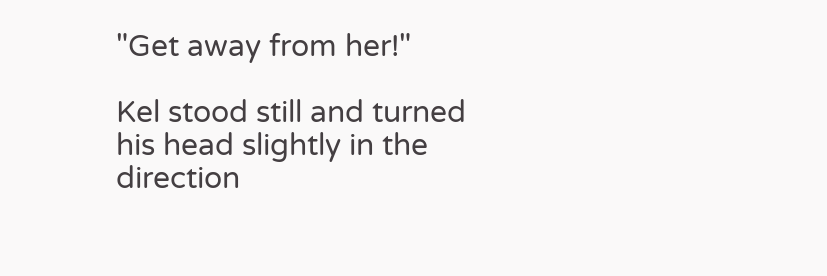"Get away from her!"

Kel stood still and turned his head slightly in the direction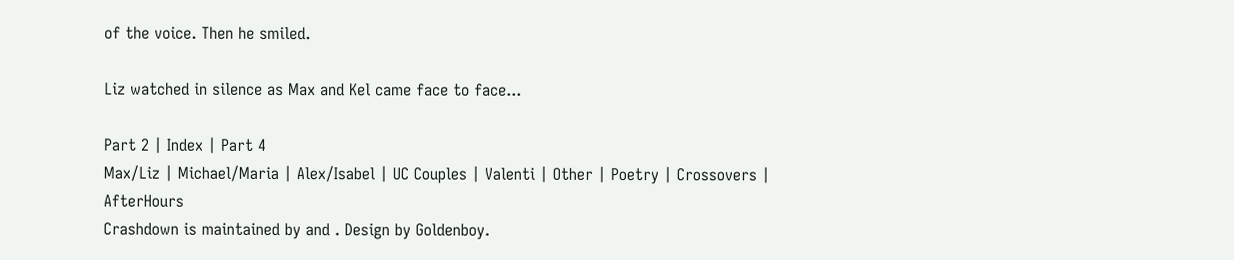of the voice. Then he smiled.

Liz watched in silence as Max and Kel came face to face...

Part 2 | Index | Part 4
Max/Liz | Michael/Maria | Alex/Isabel | UC Couples | Valenti | Other | Poetry | Crossovers | AfterHours
Crashdown is maintained by and . Design by Goldenboy.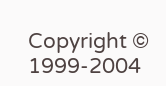Copyright © 1999-2004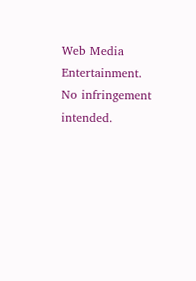Web Media Entertainment.
No infringement intended.